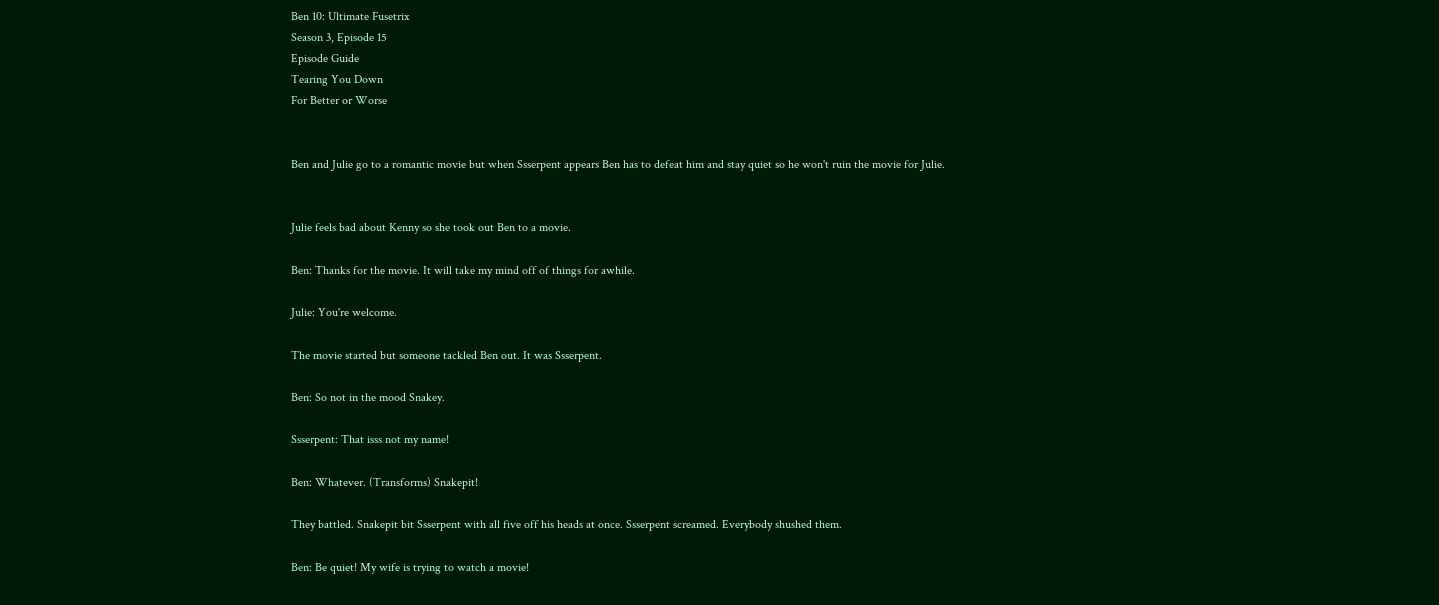Ben 10: Ultimate Fusetrix
Season 3, Episode 15
Episode Guide
Tearing You Down
For Better or Worse


Ben and Julie go to a romantic movie but when Ssserpent appears Ben has to defeat him and stay quiet so he won't ruin the movie for Julie.


Julie feels bad about Kenny so she took out Ben to a movie.

Ben: Thanks for the movie. It will take my mind off of things for awhile.

Julie: You're welcome.

The movie started but someone tackled Ben out. It was Ssserpent.

Ben: So not in the mood Snakey.

Ssserpent: That isss not my name!

Ben: Whatever. (Transforms) Snakepit!

They battled. Snakepit bit Ssserpent with all five off his heads at once. Ssserpent screamed. Everybody shushed them.

Ben: Be quiet! My wife is trying to watch a movie!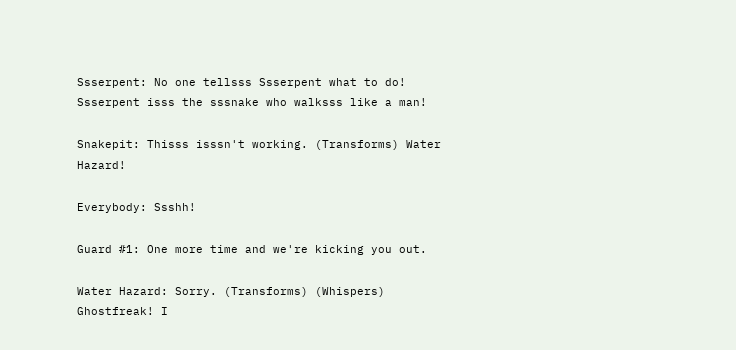Ssserpent: No one tellsss Ssserpent what to do! Ssserpent isss the sssnake who walksss like a man!

Snakepit: Thisss isssn't working. (Transforms) Water Hazard!

Everybody: Ssshh!

Guard #1: One more time and we're kicking you out.

Water Hazard: Sorry. (Transforms) (Whispers) Ghostfreak! I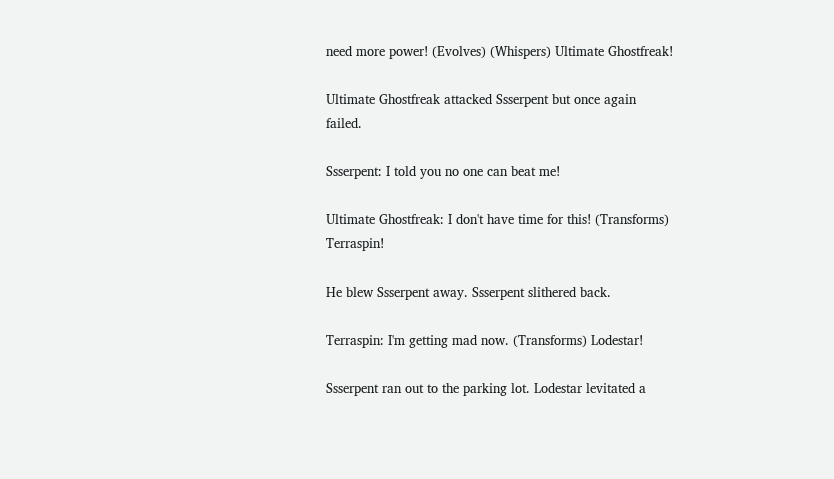need more power! (Evolves) (Whispers) Ultimate Ghostfreak!

Ultimate Ghostfreak attacked Ssserpent but once again failed.

Ssserpent: I told you no one can beat me!

Ultimate Ghostfreak: I don't have time for this! (Transforms) Terraspin!

He blew Ssserpent away. Ssserpent slithered back.

Terraspin: I'm getting mad now. (Transforms) Lodestar!

Ssserpent ran out to the parking lot. Lodestar levitated a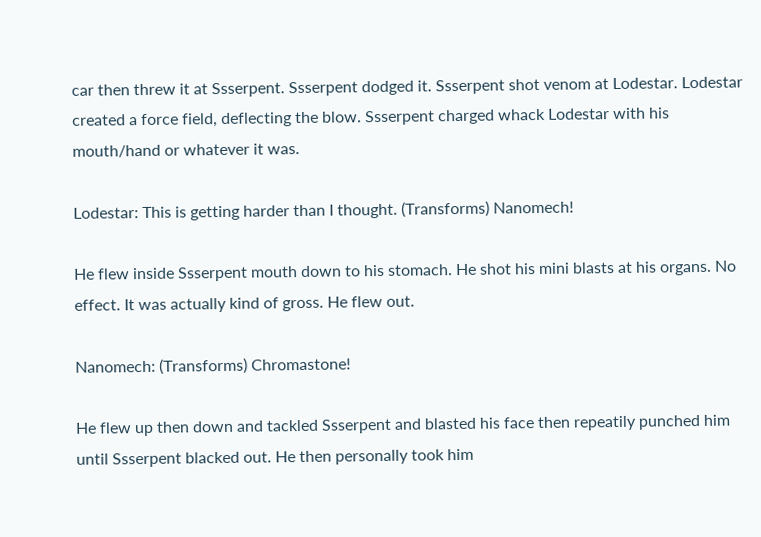car then threw it at Ssserpent. Ssserpent dodged it. Ssserpent shot venom at Lodestar. Lodestar created a force field, deflecting the blow. Ssserpent charged whack Lodestar with his mouth/hand or whatever it was.

Lodestar: This is getting harder than I thought. (Transforms) Nanomech!

He flew inside Ssserpent mouth down to his stomach. He shot his mini blasts at his organs. No effect. It was actually kind of gross. He flew out.

Nanomech: (Transforms) Chromastone!

He flew up then down and tackled Ssserpent and blasted his face then repeatily punched him until Ssserpent blacked out. He then personally took him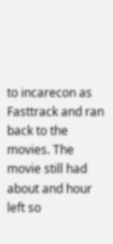to incarecon as Fasttrack and ran back to the movies. The movie still had about and hour left so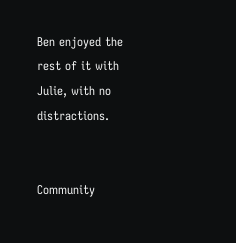Ben enjoyed the rest of it with Julie, with no distractions.


Community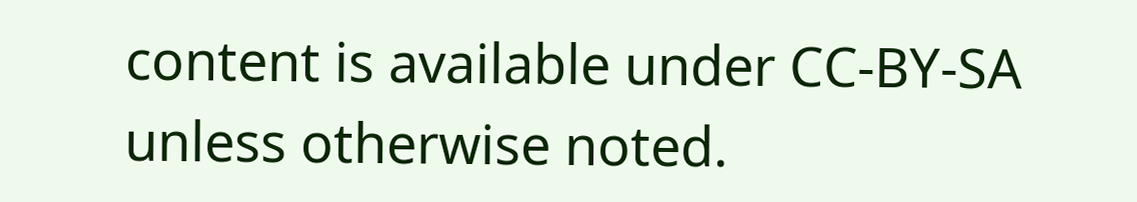content is available under CC-BY-SA unless otherwise noted.